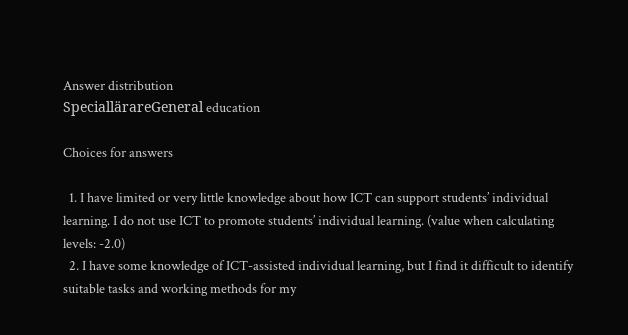Answer distribution
SpeciallärareGeneral education

Choices for answers

  1. I have limited or very little knowledge about how ICT can support students’ individual learning. I do not use ICT to promote students’ individual learning. (value when calculating levels: -2.0)
  2. I have some knowledge of ICT-assisted individual learning, but I find it difficult to identify suitable tasks and working methods for my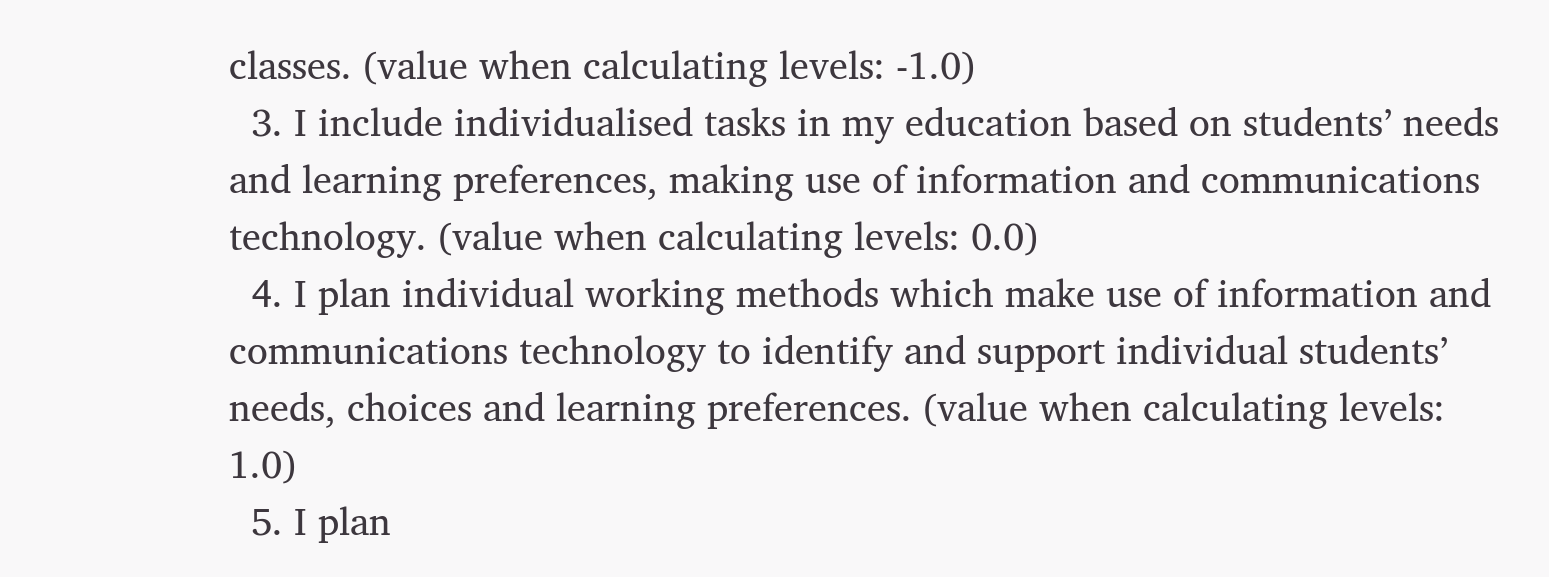classes. (value when calculating levels: -1.0)
  3. I include individualised tasks in my education based on students’ needs and learning preferences, making use of information and communications technology. (value when calculating levels: 0.0)
  4. I plan individual working methods which make use of information and communications technology to identify and support individual students’ needs, choices and learning preferences. (value when calculating levels: 1.0)
  5. I plan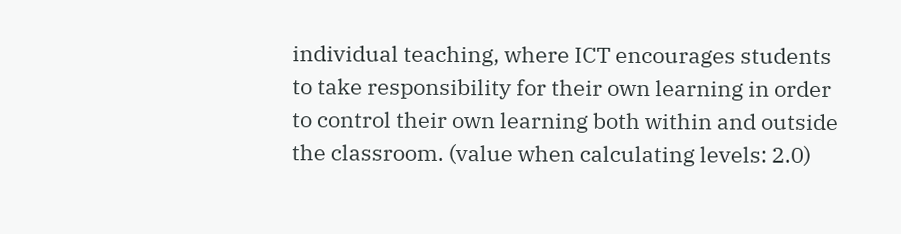individual teaching, where ICT encourages students to take responsibility for their own learning in order to control their own learning both within and outside the classroom. (value when calculating levels: 2.0)